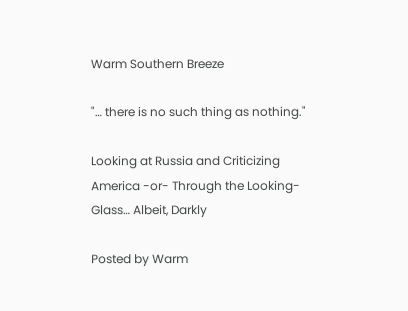Warm Southern Breeze

"… there is no such thing as nothing."

Looking at Russia and Criticizing America -or- Through the Looking-Glass… Albeit, Darkly

Posted by Warm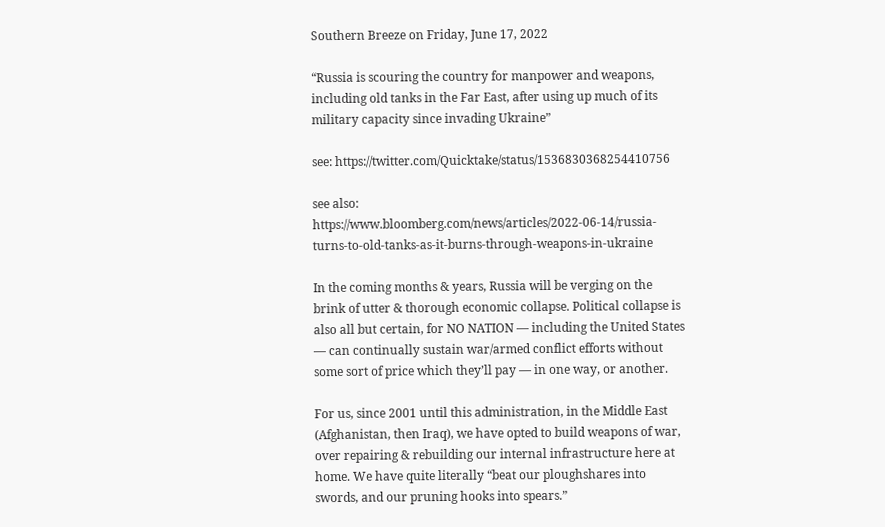Southern Breeze on Friday, June 17, 2022

“Russia is scouring the country for manpower and weapons, including old tanks in the Far East, after using up much of its military capacity since invading Ukraine”

see: https://twitter.com/Quicktake/status/1536830368254410756

see also: https://www.bloomberg.com/news/articles/2022-06-14/russia-turns-to-old-tanks-as-it-burns-through-weapons-in-ukraine

In the coming months & years, Russia will be verging on the brink of utter & thorough economic collapse. Political collapse is also all but certain, for NO NATION — including the United States — can continually sustain war/armed conflict efforts without some sort of price which they’ll pay — in one way, or another.

For us, since 2001 until this administration, in the Middle East (Afghanistan, then Iraq), we have opted to build weapons of war, over repairing & rebuilding our internal infrastructure here at home. We have quite literally “beat our ploughshares into swords, and our pruning hooks into spears.”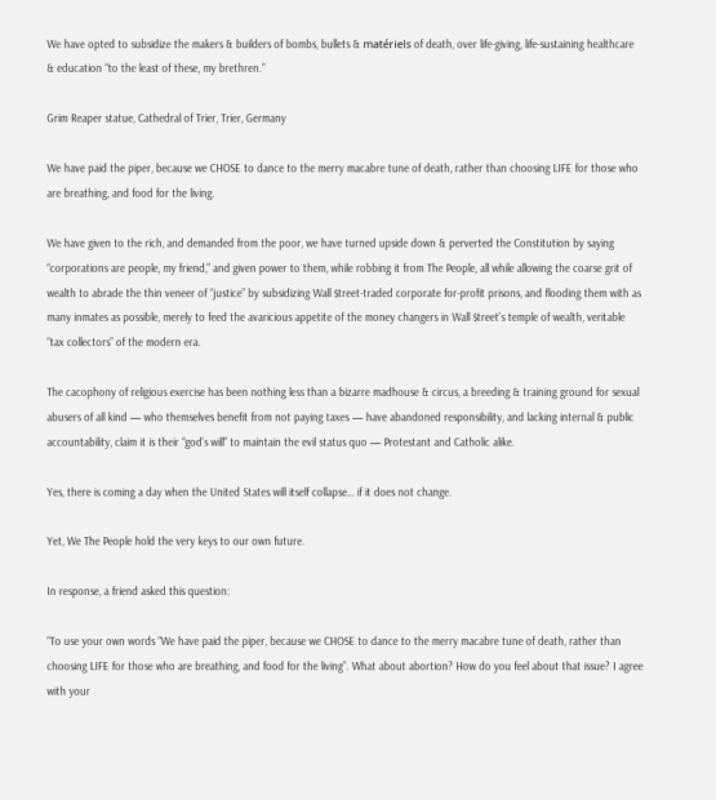We have opted to subsidize the makers & builders of bombs, bullets & matériels of death, over life-giving, life-sustaining healthcare & education “to the least of these, my brethren.”

Grim Reaper statue, Cathedral of Trier, Trier, Germany

We have paid the piper, because we CHOSE to dance to the merry macabre tune of death, rather than choosing LIFE for those who are breathing, and food for the living.

We have given to the rich, and demanded from the poor, we have turned upside down & perverted the Constitution by saying “corporations are people, my friend,” and given power to them, while robbing it from The People, all while allowing the coarse grit of wealth to abrade the thin veneer of “justice” by subsidizing Wall $treet-traded corporate for-profit prisons, and flooding them with as many inmates as possible, merely to feed the avaricious appetite of the money changers in Wall $treet’s temple of wealth, veritable “tax collectors” of the modern era.

The cacophony of religious exercise has been nothing less than a bizarre madhouse & circus, a breeding & training ground for sexual abusers of all kind — who themselves benefit from not paying taxes — have abandoned responsibility, and lacking internal & public accountability, claim it is their “god’s will” to maintain the evil status quo — Protestant and Catholic alike.

Yes, there is coming a day when the United States will itself collapse… if it does not change.

Yet, We The People hold the very keys to our own future.

In response, a friend asked this question:

“To use your own words “We have paid the piper, because we CHOSE to dance to the merry macabre tune of death, rather than choosing LIFE for those who are breathing, and food for the living”. What about abortion? How do you feel about that issue? I agree with your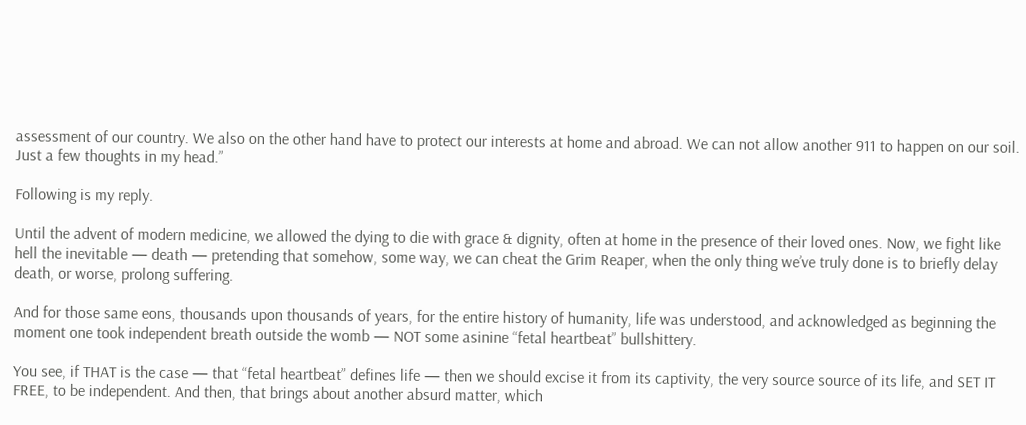assessment of our country. We also on the other hand have to protect our interests at home and abroad. We can not allow another 911 to happen on our soil. Just a few thoughts in my head.”

Following is my reply.

Until the advent of modern medicine, we allowed the dying to die with grace & dignity, often at home in the presence of their loved ones. Now, we fight like hell the inevitable — death — pretending that somehow, some way, we can cheat the Grim Reaper, when the only thing we’ve truly done is to briefly delay death, or worse, prolong suffering.

And for those same eons, thousands upon thousands of years, for the entire history of humanity, life was understood, and acknowledged as beginning the moment one took independent breath outside the womb — NOT some asinine “fetal heartbeat” bullshittery.

You see, if THAT is the case — that “fetal heartbeat” defines life — then we should excise it from its captivity, the very source source of its life, and SET IT FREE, to be independent. And then, that brings about another absurd matter, which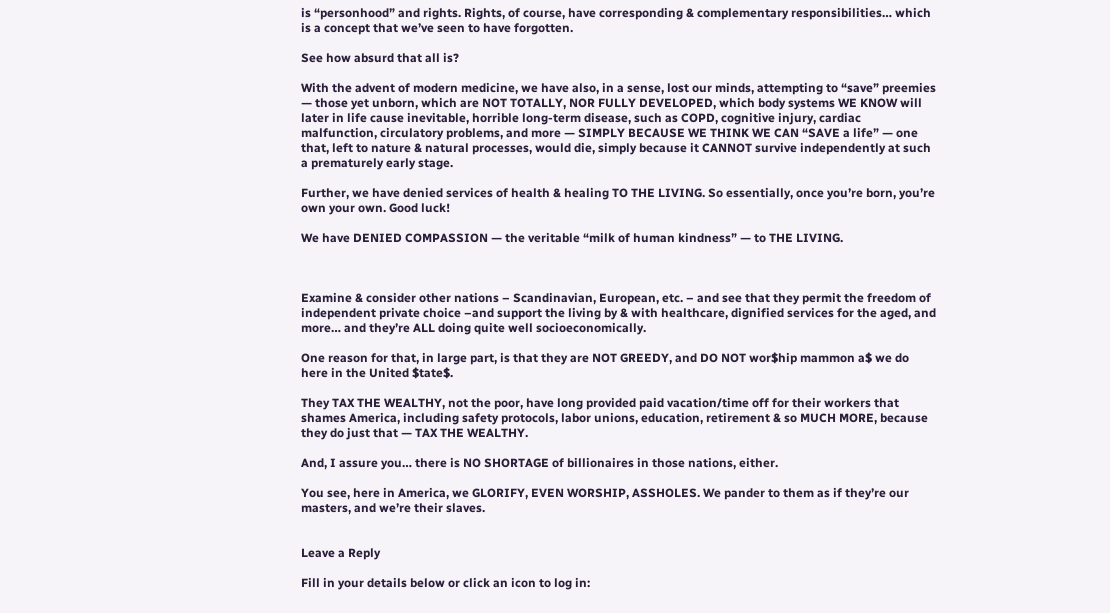is “personhood” and rights. Rights, of course, have corresponding & complementary responsibilities… which is a concept that we’ve seen to have forgotten.

See how absurd that all is?

With the advent of modern medicine, we have also, in a sense, lost our minds, attempting to “save” preemies — those yet unborn, which are NOT TOTALLY, NOR FULLY DEVELOPED, which body systems WE KNOW will later in life cause inevitable, horrible long-term disease, such as COPD, cognitive injury, cardiac malfunction, circulatory problems, and more — SIMPLY BECAUSE WE THINK WE CAN “SAVE a life” — one that, left to nature & natural processes, would die, simply because it CANNOT survive independently at such a prematurely early stage.

Further, we have denied services of health & healing TO THE LIVING. So essentially, once you’re born, you’re own your own. Good luck!

We have DENIED COMPASSION — the veritable “milk of human kindness” — to THE LIVING.



Examine & consider other nations – Scandinavian, European, etc. – and see that they permit the freedom of independent private choice –and support the living by & with healthcare, dignified services for the aged, and more… and they’re ALL doing quite well socioeconomically.

One reason for that, in large part, is that they are NOT GREEDY, and DO NOT wor$hip mammon a$ we do here in the United $tate$.

They TAX THE WEALTHY, not the poor, have long provided paid vacation/time off for their workers that shames America, including safety protocols, labor unions, education, retirement & so MUCH MORE, because they do just that — TAX THE WEALTHY.

And, I assure you… there is NO SHORTAGE of billionaires in those nations, either.

You see, here in America, we GLORIFY, EVEN WORSHIP, ASSHOLES. We pander to them as if they’re our masters, and we’re their slaves.


Leave a Reply

Fill in your details below or click an icon to log in: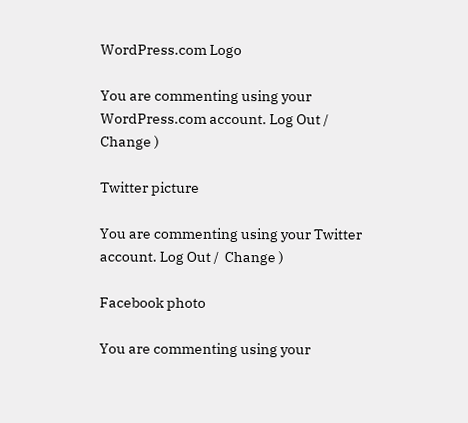WordPress.com Logo

You are commenting using your WordPress.com account. Log Out /  Change )

Twitter picture

You are commenting using your Twitter account. Log Out /  Change )

Facebook photo

You are commenting using your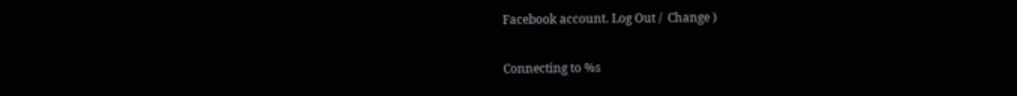Facebook account. Log Out /  Change )

Connecting to %s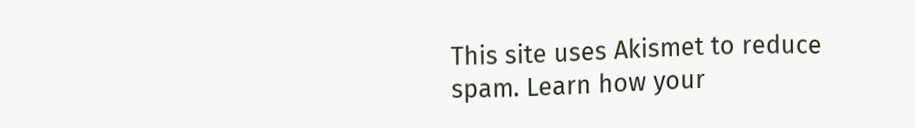This site uses Akismet to reduce spam. Learn how your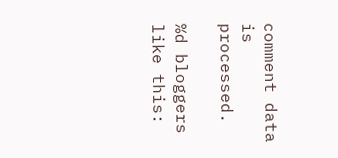comment data is processed.

%d bloggers like this: